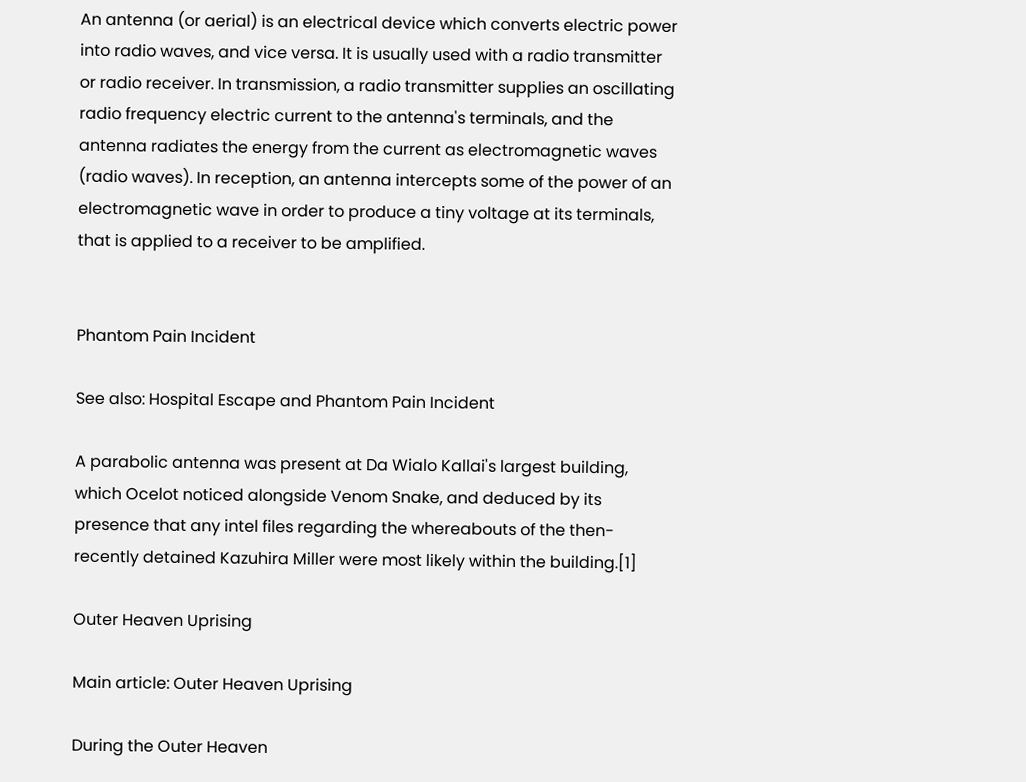An antenna (or aerial) is an electrical device which converts electric power into radio waves, and vice versa. It is usually used with a radio transmitter or radio receiver. In transmission, a radio transmitter supplies an oscillating radio frequency electric current to the antenna's terminals, and the antenna radiates the energy from the current as electromagnetic waves (radio waves). In reception, an antenna intercepts some of the power of an electromagnetic wave in order to produce a tiny voltage at its terminals, that is applied to a receiver to be amplified.


Phantom Pain Incident

See also: Hospital Escape and Phantom Pain Incident

A parabolic antenna was present at Da Wialo Kallai's largest building, which Ocelot noticed alongside Venom Snake, and deduced by its presence that any intel files regarding the whereabouts of the then-recently detained Kazuhira Miller were most likely within the building.[1]

Outer Heaven Uprising

Main article: Outer Heaven Uprising

During the Outer Heaven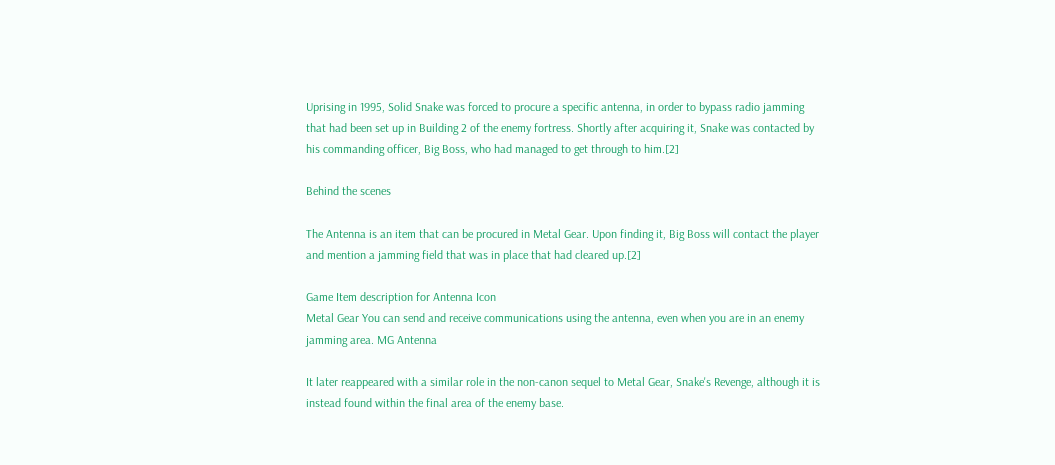Uprising in 1995, Solid Snake was forced to procure a specific antenna, in order to bypass radio jamming that had been set up in Building 2 of the enemy fortress. Shortly after acquiring it, Snake was contacted by his commanding officer, Big Boss, who had managed to get through to him.[2]

Behind the scenes

The Antenna is an item that can be procured in Metal Gear. Upon finding it, Big Boss will contact the player and mention a jamming field that was in place that had cleared up.[2]

Game Item description for Antenna Icon
Metal Gear You can send and receive communications using the antenna, even when you are in an enemy jamming area. MG Antenna

It later reappeared with a similar role in the non-canon sequel to Metal Gear, Snake's Revenge, although it is instead found within the final area of the enemy base.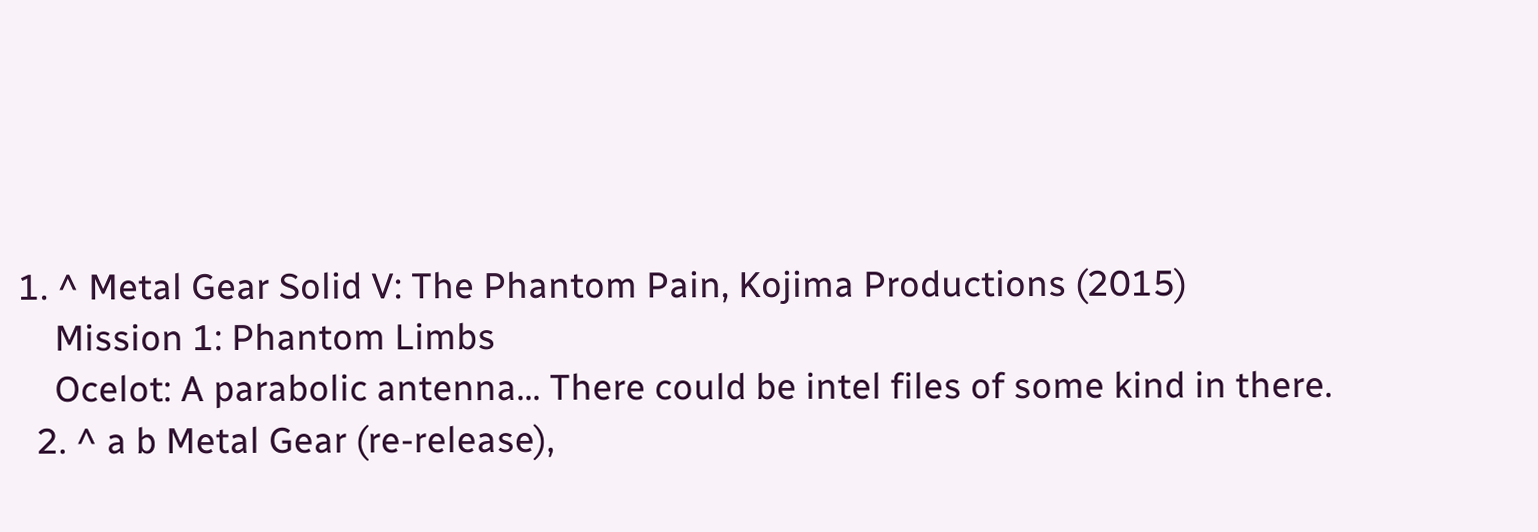1. ^ Metal Gear Solid V: The Phantom Pain, Kojima Productions (2015)
    Mission 1: Phantom Limbs
    Ocelot: A parabolic antenna... There could be intel files of some kind in there.
  2. ^ a b Metal Gear (re-release),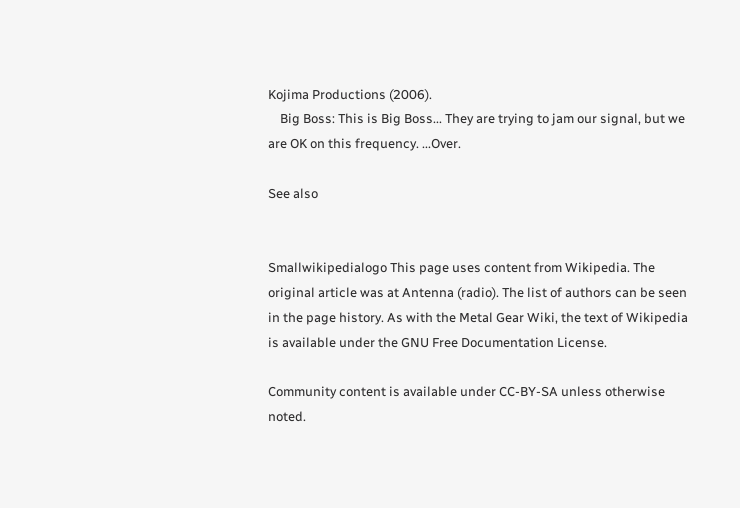Kojima Productions (2006).
    Big Boss: This is Big Boss... They are trying to jam our signal, but we are OK on this frequency. ...Over.

See also


Smallwikipedialogo This page uses content from Wikipedia. The original article was at Antenna (radio). The list of authors can be seen in the page history. As with the Metal Gear Wiki, the text of Wikipedia is available under the GNU Free Documentation License.

Community content is available under CC-BY-SA unless otherwise noted.